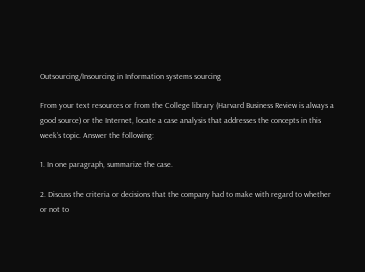Outsourcing/Insourcing in Information systems sourcing

From your text resources or from the College library (Harvard Business Review is always a good source) or the Internet, locate a case analysis that addresses the concepts in this week’s topic. Answer the following:

1. In one paragraph, summarize the case.

2. Discuss the criteria or decisions that the company had to make with regard to whether or not to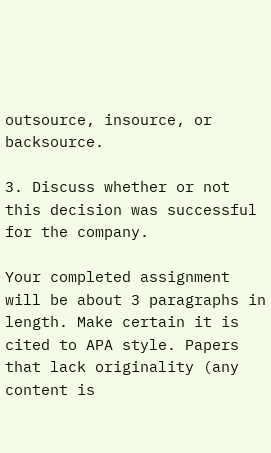outsource, insource, or backsource.

3. Discuss whether or not this decision was successful for the company.

Your completed assignment will be about 3 paragraphs in length. Make certain it is cited to APA style. Papers that lack originality (any content is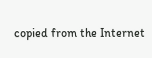copied from the Internet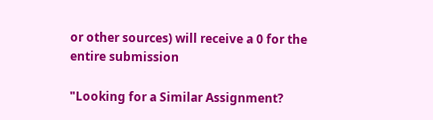or other sources) will receive a 0 for the entire submission

"Looking for a Similar Assignment?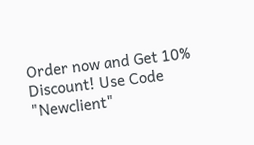Order now and Get 10% Discount! Use Code "Newclient"